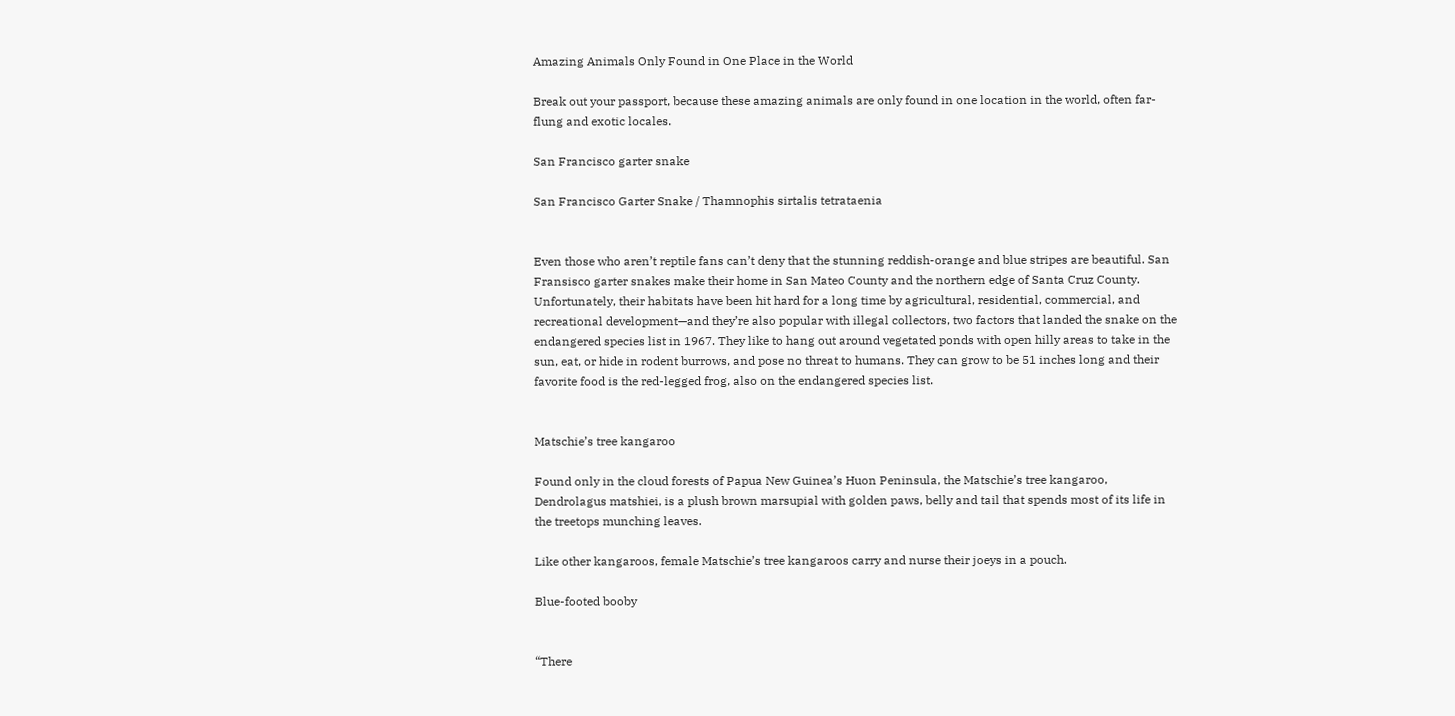Amazing Animals Only Found in One Place in the World

Break out your passport, because these amazing animals are only found in one location in the world, often far-flung and exotic locales.

San Francisco garter snake

San Francisco Garter Snake / Thamnophis sirtalis tetrataenia


Even those who aren’t reptile fans can’t deny that the stunning reddish-orange and blue stripes are beautiful. San Fransisco garter snakes make their home in San Mateo County and the northern edge of Santa Cruz County. Unfortunately, their habitats have been hit hard for a long time by agricultural, residential, commercial, and recreational development—and they’re also popular with illegal collectors, two factors that landed the snake on the endangered species list in 1967. They like to hang out around vegetated ponds with open hilly areas to take in the sun, eat, or hide in rodent burrows, and pose no threat to humans. They can grow to be 51 inches long and their favorite food is the red-legged frog, also on the endangered species list.


Matschie’s tree kangaroo

Found only in the cloud forests of Papua New Guinea’s Huon Peninsula, the Matschie’s tree kangaroo, Dendrolagus matshiei, is a plush brown marsupial with golden paws, belly and tail that spends most of its life in the treetops munching leaves.

Like other kangaroos, female Matschie’s tree kangaroos carry and nurse their joeys in a pouch.

Blue-footed booby


“There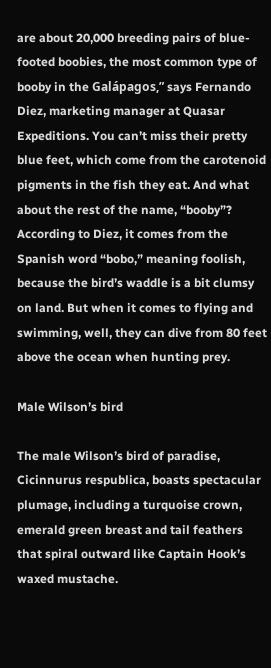are about 20,000 breeding pairs of blue-footed boobies, the most common type of booby in the Galápagos,” says Fernando Diez, marketing manager at Quasar Expeditions. You can’t miss their pretty blue feet, which come from the carotenoid pigments in the fish they eat. And what about the rest of the name, “booby”? According to Diez, it comes from the Spanish word “bobo,” meaning foolish, because the bird’s waddle is a bit clumsy on land. But when it comes to flying and swimming, well, they can dive from 80 feet above the ocean when hunting prey.

Male Wilson’s bird

The male Wilson’s bird of paradise, Cicinnurus respublica, boasts spectacular plumage, including a turquoise crown, emerald green breast and tail feathers that spiral outward like Captain Hook’s waxed mustache.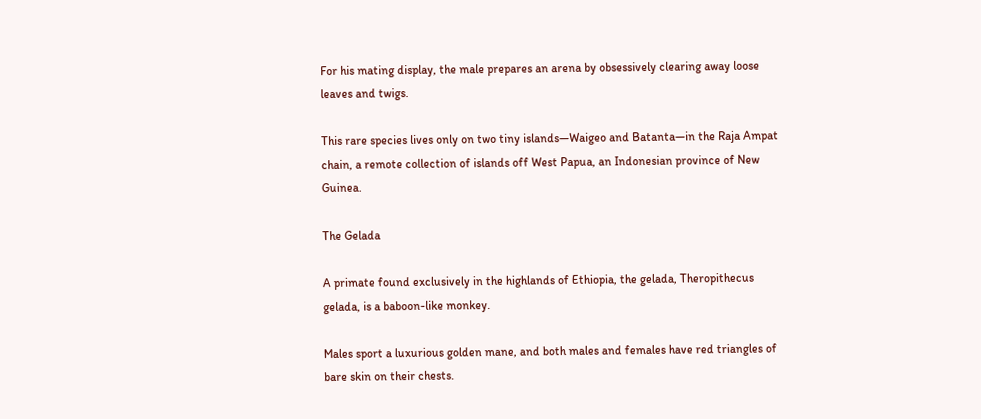For his mating display, the male prepares an arena by obsessively clearing away loose leaves and twigs.

This rare species lives only on two tiny islands—Waigeo and Batanta—in the Raja Ampat chain, a remote collection of islands off West Papua, an Indonesian province of New Guinea.

The Gelada

A primate found exclusively in the highlands of Ethiopia, the gelada, Theropithecus gelada, is a baboon-like monkey.

Males sport a luxurious golden mane, and both males and females have red triangles of bare skin on their chests.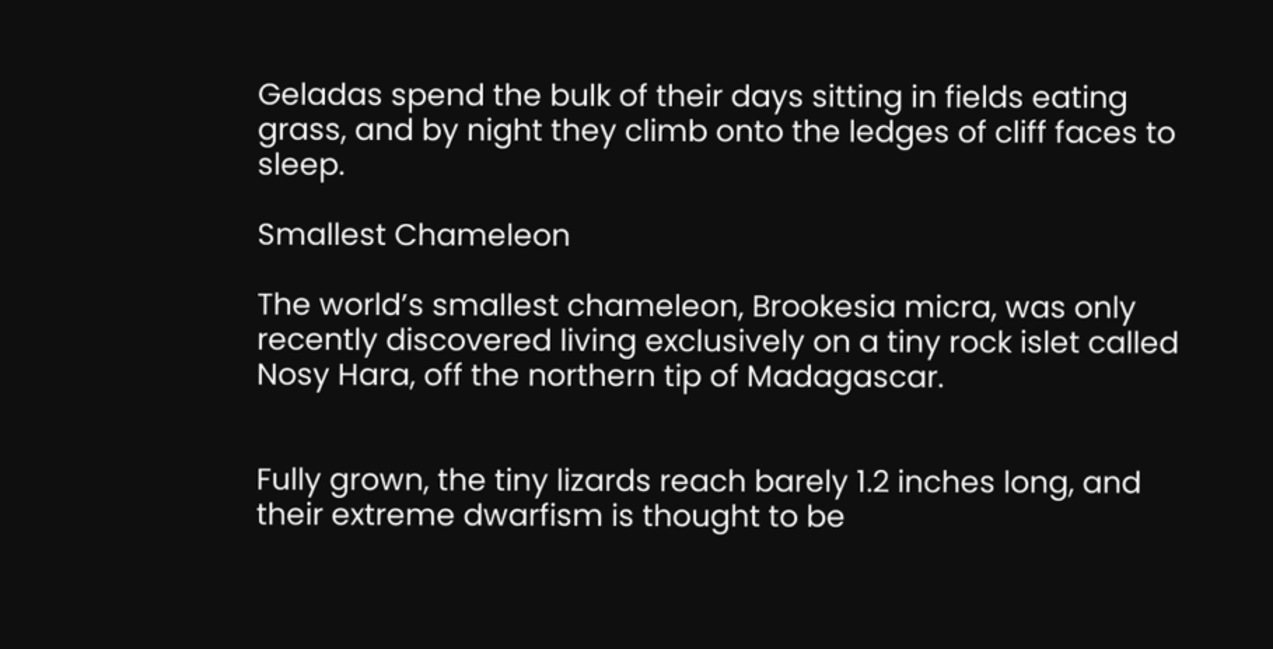Geladas spend the bulk of their days sitting in fields eating grass, and by night they climb onto the ledges of cliff faces to sleep.

Smallest Chameleon

The world’s smallest chameleon, Brookesia micra, was only recently discovered living exclusively on a tiny rock islet called Nosy Hara, off the northern tip of Madagascar.


Fully grown, the tiny lizards reach barely 1.2 inches long, and their extreme dwarfism is thought to be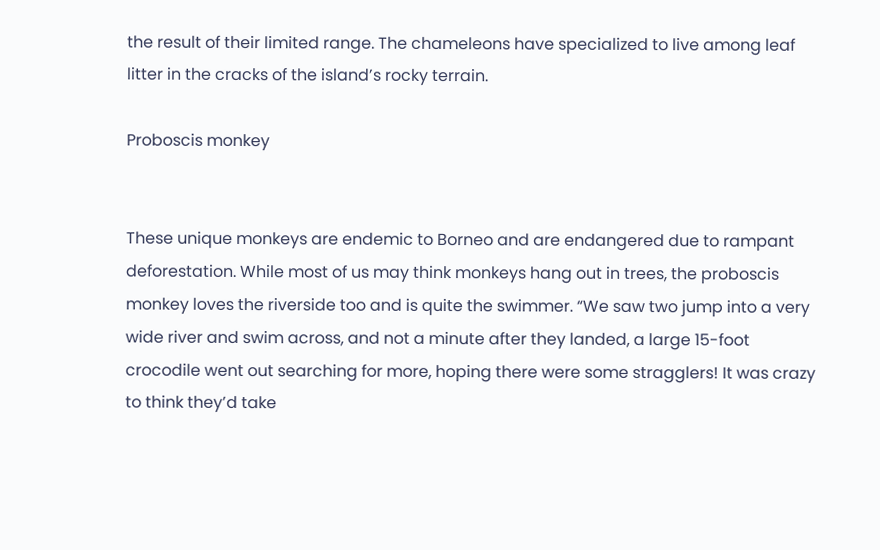the result of their limited range. The chameleons have specialized to live among leaf litter in the cracks of the island’s rocky terrain.

Proboscis monkey


These unique monkeys are endemic to Borneo and are endangered due to rampant deforestation. While most of us may think monkeys hang out in trees, the proboscis monkey loves the riverside too and is quite the swimmer. “We saw two jump into a very wide river and swim across, and not a minute after they landed, a large 15-foot crocodile went out searching for more, hoping there were some stragglers! It was crazy to think they’d take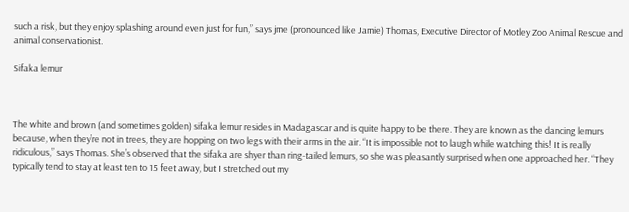such a risk, but they enjoy splashing around even just for fun,” says jme (pronounced like Jamie) Thomas, Executive Director of Motley Zoo Animal Rescue and animal conservationist.

Sifaka lemur



The white and brown (and sometimes golden) sifaka lemur resides in Madagascar and is quite happy to be there. They are known as the dancing lemurs because, when they’re not in trees, they are hopping on two legs with their arms in the air. “It is impossible not to laugh while watching this! It is really ridiculous,” says Thomas. She’s observed that the sifaka are shyer than ring-tailed lemurs, so she was pleasantly surprised when one approached her. “They typically tend to stay at least ten to 15 feet away, but I stretched out my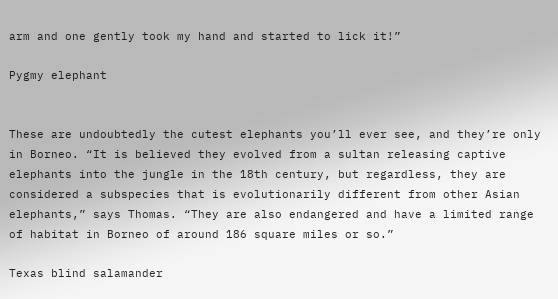arm and one gently took my hand and started to lick it!”

Pygmy elephant


These are undoubtedly the cutest elephants you’ll ever see, and they’re only in Borneo. “It is believed they evolved from a sultan releasing captive elephants into the jungle in the 18th century, but regardless, they are considered a subspecies that is evolutionarily different from other Asian elephants,” says Thomas. “They are also endangered and have a limited range of habitat in Borneo of around 186 square miles or so.”

Texas blind salamander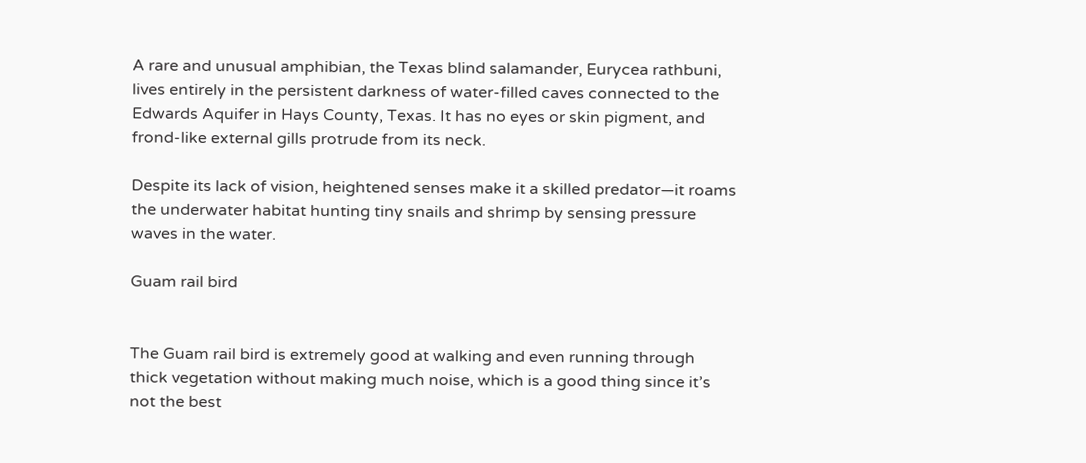A rare and unusual amphibian, the Texas blind salamander, Eurycea rathbuni, lives entirely in the persistent darkness of water-filled caves connected to the Edwards Aquifer in Hays County, Texas. It has no eyes or skin pigment, and frond-like external gills protrude from its neck.

Despite its lack of vision, heightened senses make it a skilled predator—it roams the underwater habitat hunting tiny snails and shrimp by sensing pressure waves in the water.

Guam rail bird


The Guam rail bird is extremely good at walking and even running through thick vegetation without making much noise, which is a good thing since it’s not the best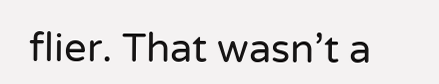flier. That wasn’t a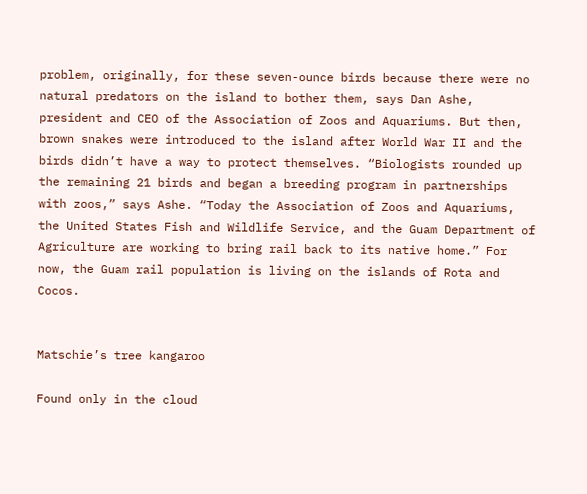problem, originally, for these seven-ounce birds because there were no natural predators on the island to bother them, says Dan Ashe, president and CEO of the Association of Zoos and Aquariums. But then, brown snakes were introduced to the island after World War II and the birds didn’t have a way to protect themselves. “Biologists rounded up the remaining 21 birds and began a breeding program in partnerships with zoos,” says Ashe. “Today the Association of Zoos and Aquariums, the United States Fish and Wildlife Service, and the Guam Department of Agriculture are working to bring rail back to its native home.” For now, the Guam rail population is living on the islands of Rota and Cocos.


Matschie’s tree kangaroo

Found only in the cloud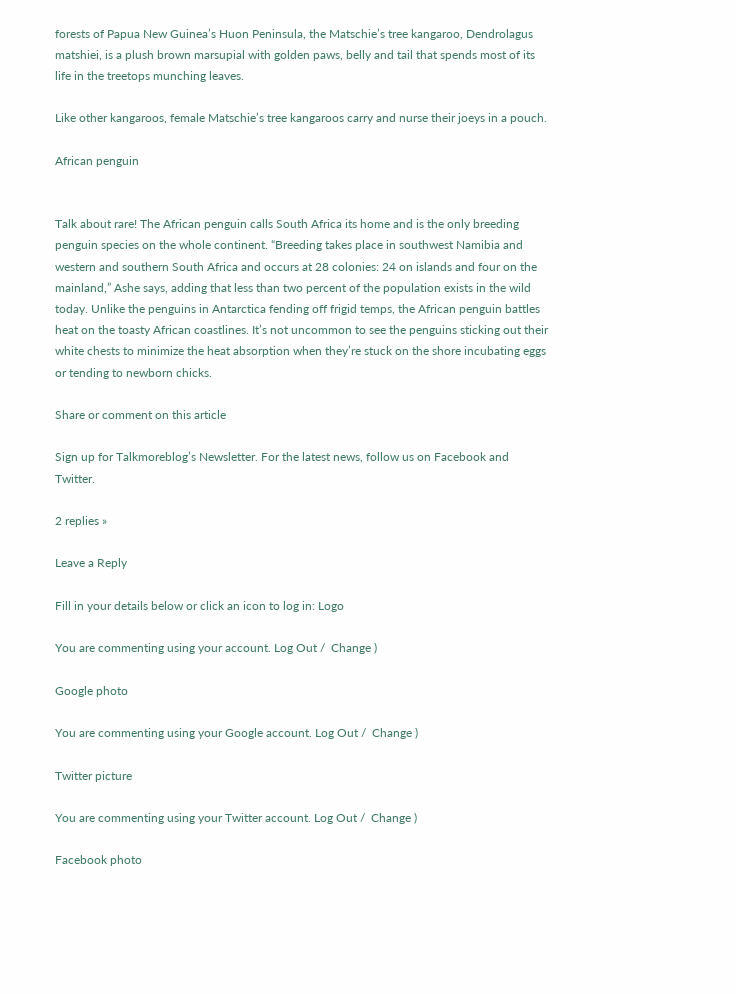forests of Papua New Guinea’s Huon Peninsula, the Matschie’s tree kangaroo, Dendrolagus matshiei, is a plush brown marsupial with golden paws, belly and tail that spends most of its life in the treetops munching leaves.

Like other kangaroos, female Matschie’s tree kangaroos carry and nurse their joeys in a pouch.

African penguin


Talk about rare! The African penguin calls South Africa its home and is the only breeding penguin species on the whole continent. “Breeding takes place in southwest Namibia and western and southern South Africa and occurs at 28 colonies: 24 on islands and four on the mainland,” Ashe says, adding that less than two percent of the population exists in the wild today. Unlike the penguins in Antarctica fending off frigid temps, the African penguin battles heat on the toasty African coastlines. It’s not uncommon to see the penguins sticking out their white chests to minimize the heat absorption when they’re stuck on the shore incubating eggs or tending to newborn chicks.

Share or comment on this article

Sign up for Talkmoreblog’s Newsletter. For the latest news, follow us on Facebook and Twitter.

2 replies »

Leave a Reply

Fill in your details below or click an icon to log in: Logo

You are commenting using your account. Log Out /  Change )

Google photo

You are commenting using your Google account. Log Out /  Change )

Twitter picture

You are commenting using your Twitter account. Log Out /  Change )

Facebook photo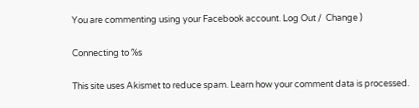You are commenting using your Facebook account. Log Out /  Change )

Connecting to %s

This site uses Akismet to reduce spam. Learn how your comment data is processed.